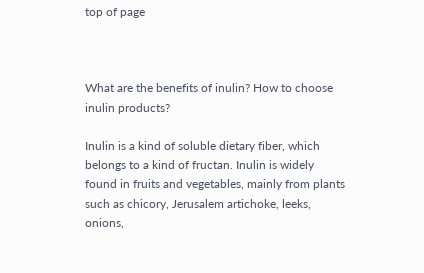top of page



What are the benefits of inulin? How to choose inulin products?

Inulin is a kind of soluble dietary fiber, which belongs to a kind of fructan. Inulin is widely found in fruits and vegetables, mainly from plants such as chicory, Jerusalem artichoke, leeks, onions,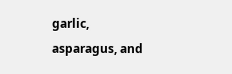garlic, asparagus, and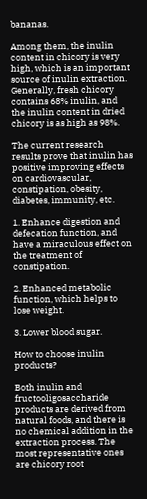bananas.

Among them, the inulin content in chicory is very high, which is an important source of inulin extraction. Generally, fresh chicory contains 68% inulin, and the inulin content in dried chicory is as high as 98%.

The current research results prove that inulin has positive improving effects on cardiovascular, constipation, obesity, diabetes, immunity, etc.

1. Enhance digestion and defecation function, and have a miraculous effect on the treatment of constipation.

2. Enhanced metabolic function, which helps to lose weight.

3. Lower blood sugar.

How to choose inulin products?

Both inulin and fructooligosaccharide products are derived from natural foods, and there is no chemical addition in the extraction process. The most representative ones are chicory root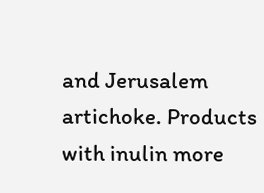and Jerusalem artichoke. Products with inulin more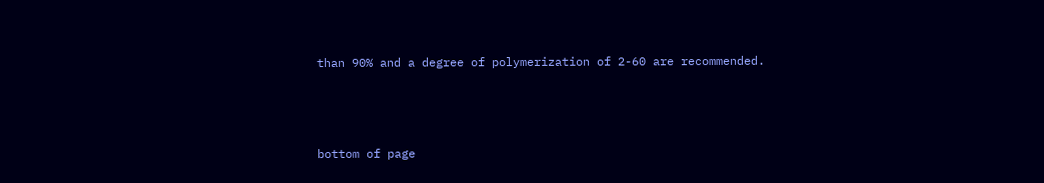than 90% and a degree of polymerization of 2-60 are recommended.



bottom of page